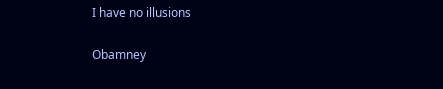I have no illusions

Obamney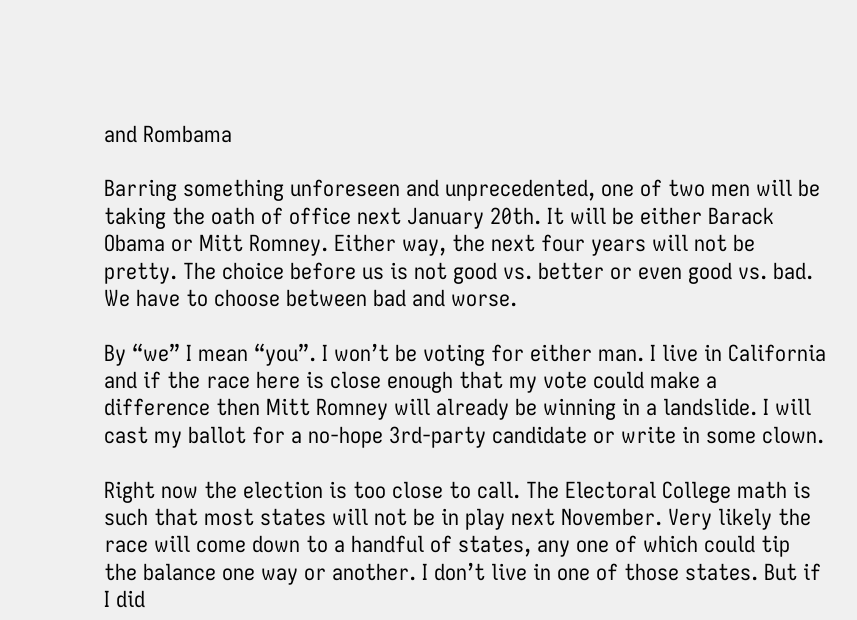and Rombama

Barring something unforeseen and unprecedented, one of two men will be taking the oath of office next January 20th. It will be either Barack Obama or Mitt Romney. Either way, the next four years will not be pretty. The choice before us is not good vs. better or even good vs. bad. We have to choose between bad and worse.

By “we” I mean “you”. I won’t be voting for either man. I live in California and if the race here is close enough that my vote could make a difference then Mitt Romney will already be winning in a landslide. I will cast my ballot for a no-hope 3rd-party candidate or write in some clown.

Right now the election is too close to call. The Electoral College math is such that most states will not be in play next November. Very likely the race will come down to a handful of states, any one of which could tip the balance one way or another. I don’t live in one of those states. But if I did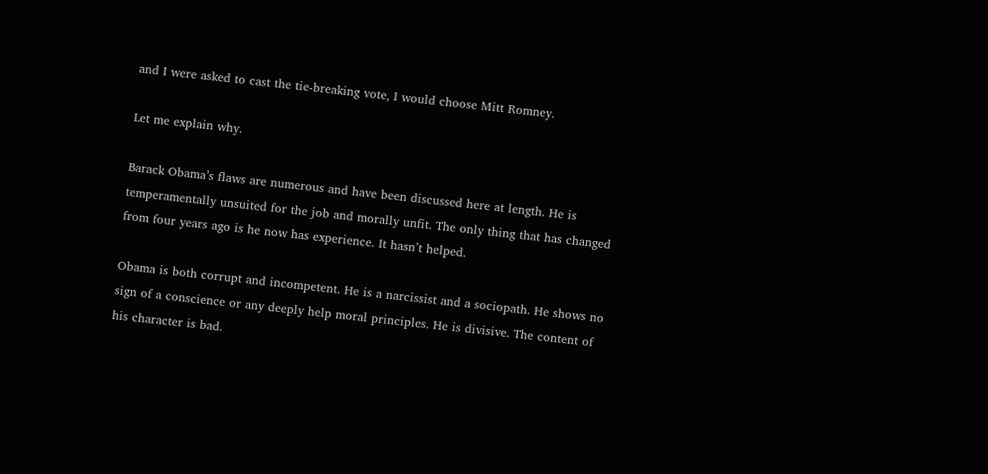and I were asked to cast the tie-breaking vote, I would choose Mitt Romney.

Let me explain why.

Barack Obama’s flaws are numerous and have been discussed here at length. He is temperamentally unsuited for the job and morally unfit. The only thing that has changed from four years ago is he now has experience. It hasn’t helped.

Obama is both corrupt and incompetent. He is a narcissist and a sociopath. He shows no sign of a conscience or any deeply help moral principles. He is divisive. The content of his character is bad.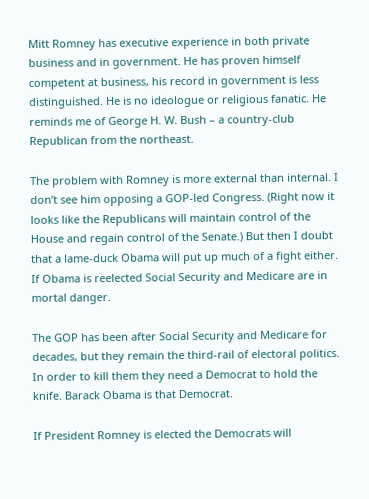Mitt Romney has executive experience in both private business and in government. He has proven himself competent at business, his record in government is less distinguished. He is no ideologue or religious fanatic. He reminds me of George H. W. Bush – a country-club Republican from the northeast.

The problem with Romney is more external than internal. I don’t see him opposing a GOP-led Congress. (Right now it looks like the Republicans will maintain control of the House and regain control of the Senate.) But then I doubt that a lame-duck Obama will put up much of a fight either. If Obama is reelected Social Security and Medicare are in mortal danger.

The GOP has been after Social Security and Medicare for decades, but they remain the third-rail of electoral politics. In order to kill them they need a Democrat to hold the knife. Barack Obama is that Democrat.

If President Romney is elected the Democrats will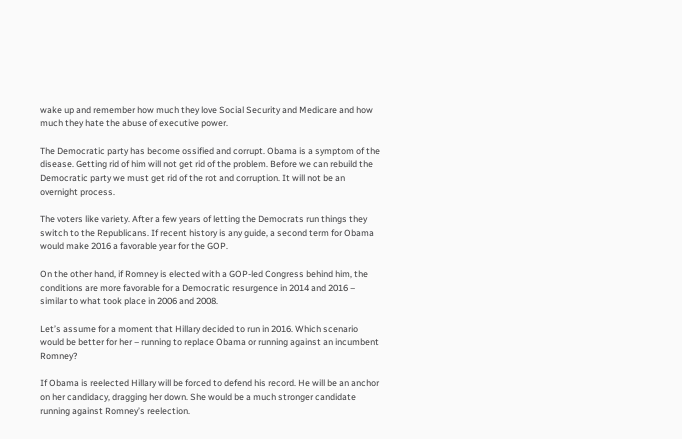wake up and remember how much they love Social Security and Medicare and how much they hate the abuse of executive power.

The Democratic party has become ossified and corrupt. Obama is a symptom of the disease. Getting rid of him will not get rid of the problem. Before we can rebuild the Democratic party we must get rid of the rot and corruption. It will not be an overnight process.

The voters like variety. After a few years of letting the Democrats run things they switch to the Republicans. If recent history is any guide, a second term for Obama would make 2016 a favorable year for the GOP.

On the other hand, if Romney is elected with a GOP-led Congress behind him, the conditions are more favorable for a Democratic resurgence in 2014 and 2016 – similar to what took place in 2006 and 2008.

Let’s assume for a moment that Hillary decided to run in 2016. Which scenario would be better for her – running to replace Obama or running against an incumbent Romney?

If Obama is reelected Hillary will be forced to defend his record. He will be an anchor on her candidacy, dragging her down. She would be a much stronger candidate running against Romney’s reelection.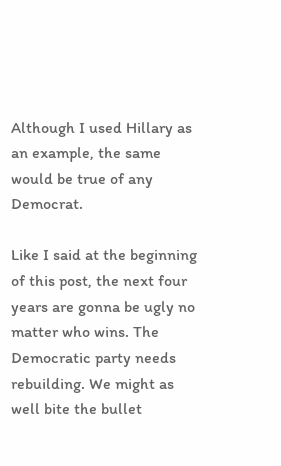Although I used Hillary as an example, the same would be true of any Democrat.

Like I said at the beginning of this post, the next four years are gonna be ugly no matter who wins. The Democratic party needs rebuilding. We might as well bite the bullet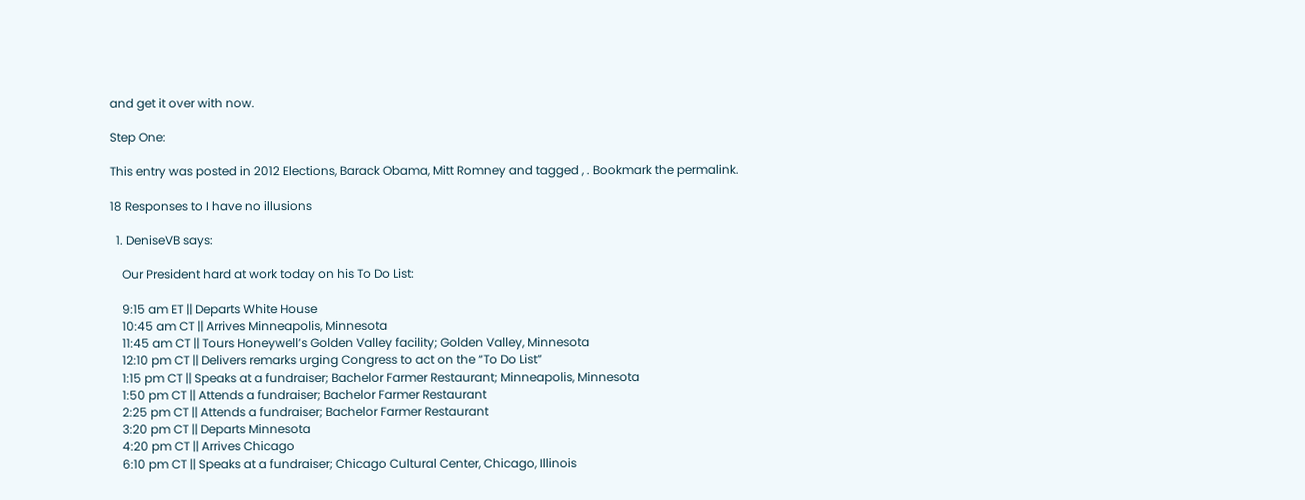and get it over with now.

Step One:

This entry was posted in 2012 Elections, Barack Obama, Mitt Romney and tagged , . Bookmark the permalink.

18 Responses to I have no illusions

  1. DeniseVB says:

    Our President hard at work today on his To Do List:

    9:15 am ET || Departs White House
    10:45 am CT || Arrives Minneapolis, Minnesota
    11:45 am CT || Tours Honeywell’s Golden Valley facility; Golden Valley, Minnesota
    12:10 pm CT || Delivers remarks urging Congress to act on the “To Do List”
    1:15 pm CT || Speaks at a fundraiser; Bachelor Farmer Restaurant; Minneapolis, Minnesota
    1:50 pm CT || Attends a fundraiser; Bachelor Farmer Restaurant
    2:25 pm CT || Attends a fundraiser; Bachelor Farmer Restaurant
    3:20 pm CT || Departs Minnesota
    4:20 pm CT || Arrives Chicago
    6:10 pm CT || Speaks at a fundraiser; Chicago Cultural Center, Chicago, Illinois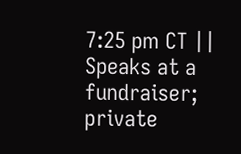7:25 pm CT || Speaks at a fundraiser; private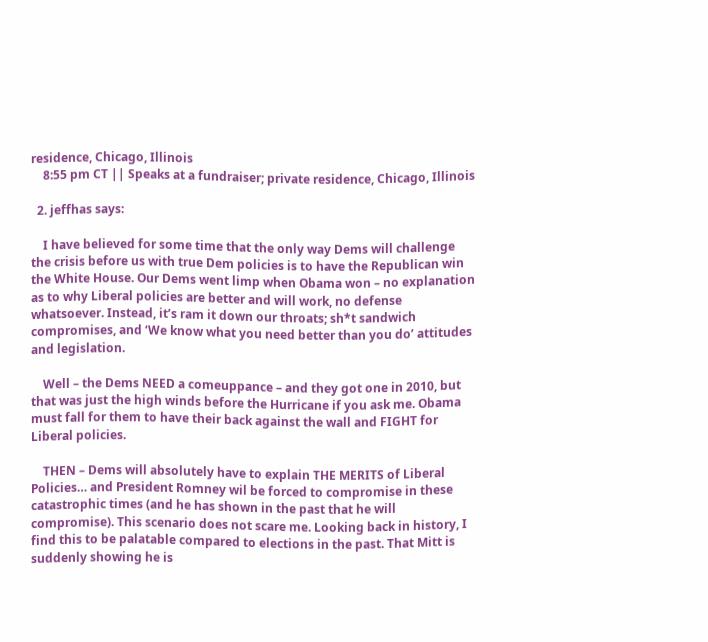residence, Chicago, Illinois
    8:55 pm CT || Speaks at a fundraiser; private residence, Chicago, Illinois

  2. jeffhas says:

    I have believed for some time that the only way Dems will challenge the crisis before us with true Dem policies is to have the Republican win the White House. Our Dems went limp when Obama won – no explanation as to why Liberal policies are better and will work, no defense whatsoever. Instead, it’s ram it down our throats; sh*t sandwich compromises, and ‘We know what you need better than you do’ attitudes and legislation.

    Well – the Dems NEED a comeuppance – and they got one in 2010, but that was just the high winds before the Hurricane if you ask me. Obama must fall for them to have their back against the wall and FIGHT for Liberal policies.

    THEN – Dems will absolutely have to explain THE MERITS of Liberal Policies… and President Romney wil be forced to compromise in these catastrophic times (and he has shown in the past that he will compromise). This scenario does not scare me. Looking back in history, I find this to be palatable compared to elections in the past. That Mitt is suddenly showing he is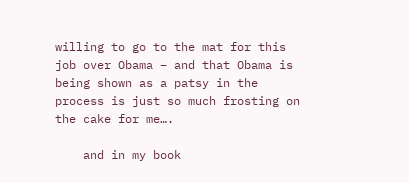willing to go to the mat for this job over Obama – and that Obama is being shown as a patsy in the process is just so much frosting on the cake for me….

    and in my book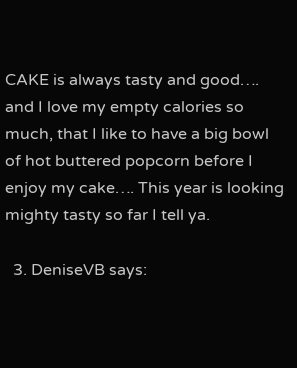CAKE is always tasty and good…. and I love my empty calories so much, that I like to have a big bowl of hot buttered popcorn before I enjoy my cake…. This year is looking mighty tasty so far I tell ya.

  3. DeniseVB says: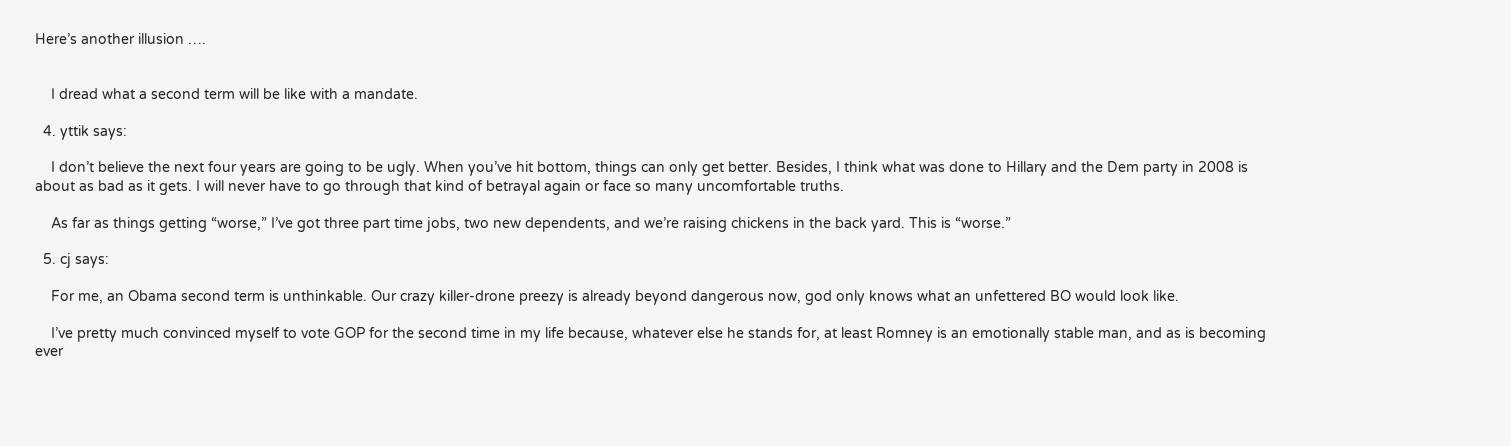Here’s another illusion ….


    I dread what a second term will be like with a mandate.

  4. yttik says:

    I don’t believe the next four years are going to be ugly. When you’ve hit bottom, things can only get better. Besides, I think what was done to Hillary and the Dem party in 2008 is about as bad as it gets. I will never have to go through that kind of betrayal again or face so many uncomfortable truths.

    As far as things getting “worse,” I’ve got three part time jobs, two new dependents, and we’re raising chickens in the back yard. This is “worse.”

  5. cj says:

    For me, an Obama second term is unthinkable. Our crazy killer-drone preezy is already beyond dangerous now, god only knows what an unfettered BO would look like.

    I’ve pretty much convinced myself to vote GOP for the second time in my life because, whatever else he stands for, at least Romney is an emotionally stable man, and as is becoming ever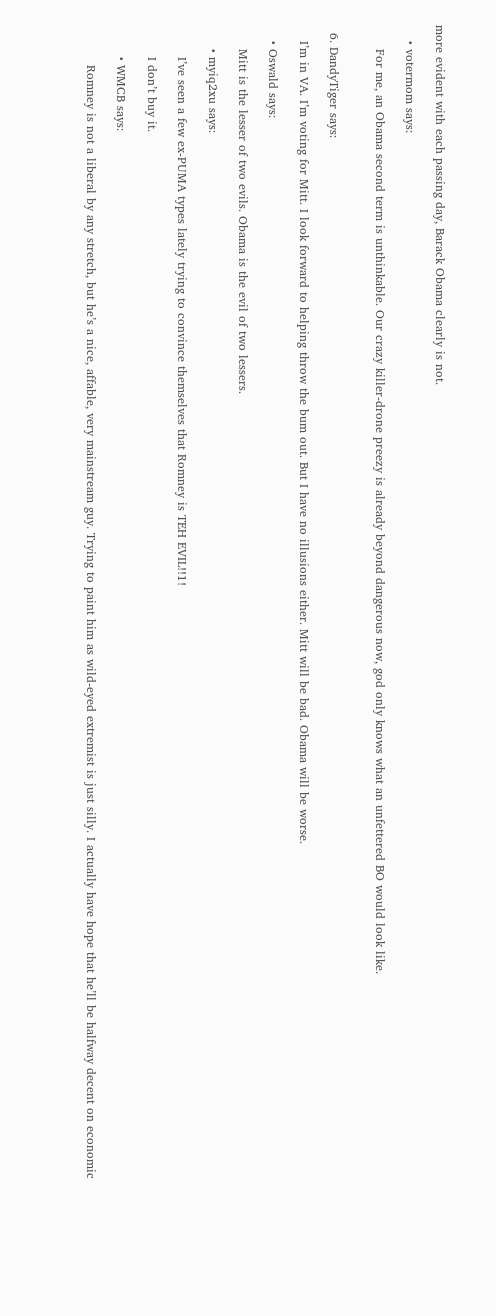more evident with each passing day, Barack Obama clearly is not.

    • votermom says:

      For me, an Obama second term is unthinkable. Our crazy killer-drone preezy is already beyond dangerous now, god only knows what an unfettered BO would look like.


  6. DandyTiger says:

    I’m in VA. I’m voting for Mitt. I look forward to helping throw the bum out. But I have no illusions either. Mitt will be bad. Obama will be worse.

    • Oswald says:

      Mitt is the lesser of two evils. Obama is the evil of two lessers.

      • myiq2xu says:

        I’ve seen a few ex-PUMA types lately trying to convince themselves that Romney is TEH EVIL!!1!

        I don’t buy it.

        • WMCB says:

          Romney is not a liberal by any stretch, but he’s a nice, affable, very mainstream guy. Trying to paint him as wild-eyed extremist is just silly. I actually have hope that he’ll be halfway decent on economic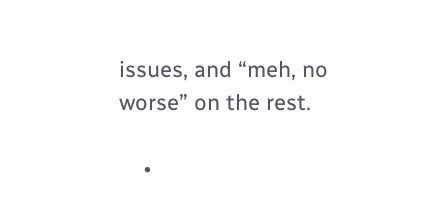issues, and “meh, no worse” on the rest.

    •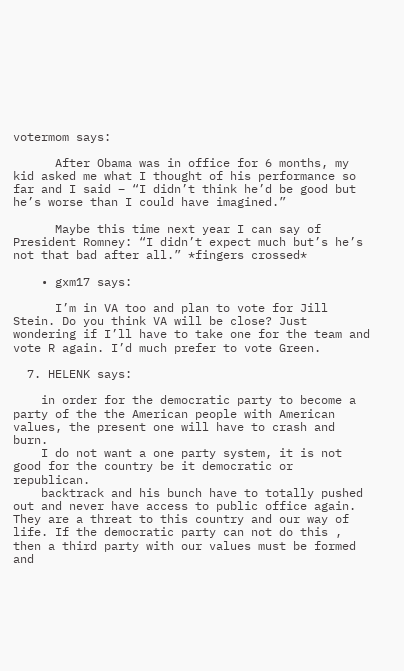votermom says:

      After Obama was in office for 6 months, my kid asked me what I thought of his performance so far and I said – “I didn’t think he’d be good but he’s worse than I could have imagined.”

      Maybe this time next year I can say of President Romney: “I didn’t expect much but’s he’s not that bad after all.” *fingers crossed*

    • gxm17 says:

      I’m in VA too and plan to vote for Jill Stein. Do you think VA will be close? Just wondering if I’ll have to take one for the team and vote R again. I’d much prefer to vote Green.

  7. HELENK says:

    in order for the democratic party to become a party of the the American people with American values, the present one will have to crash and burn.
    I do not want a one party system, it is not good for the country be it democratic or republican.
    backtrack and his bunch have to totally pushed out and never have access to public office again. They are a threat to this country and our way of life. If the democratic party can not do this , then a third party with our values must be formed and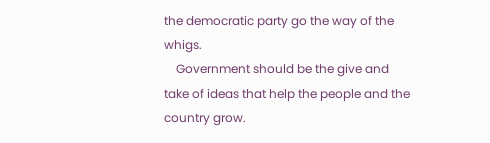the democratic party go the way of the whigs.
    Government should be the give and take of ideas that help the people and the country grow.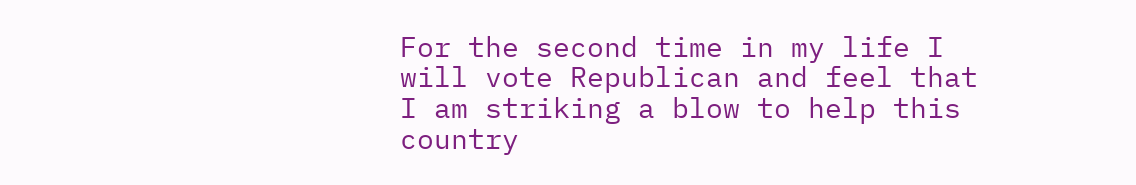For the second time in my life I will vote Republican and feel that I am striking a blow to help this country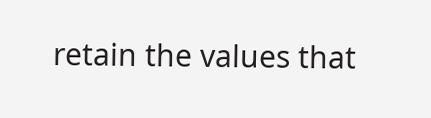retain the values that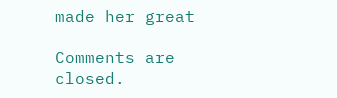made her great

Comments are closed.